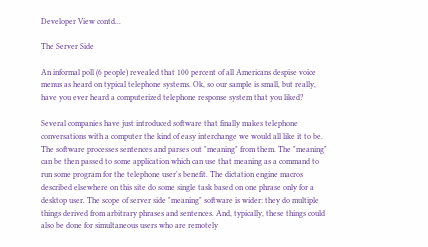Developer View contd...

The Server Side

An informal poll (6 people) revealed that 100 percent of all Americans despise voice menus as heard on typical telephone systems. Ok, so our sample is small, but really, have you ever heard a computerized telephone response system that you liked?

Several companies have just introduced software that finally makes telephone conversations with a computer the kind of easy interchange we would all like it to be. The software processes sentences and parses out "meaning" from them. The "meaning" can be then passed to some application which can use that meaning as a command to run some program for the telephone user's benefit. The dictation engine macros described elsewhere on this site do some single task based on one phrase only for a desktop user. The scope of server side "meaning" software is wider: they do multiple things derived from arbitrary phrases and sentences. And, typically, these things could also be done for simultaneous users who are remotely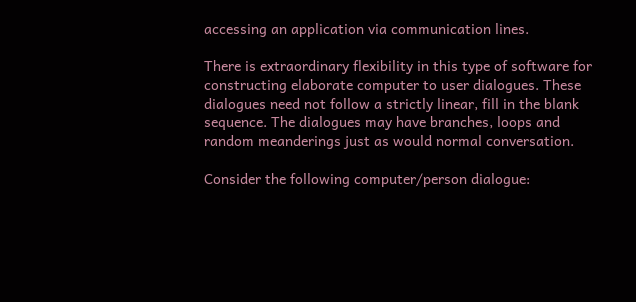accessing an application via communication lines.

There is extraordinary flexibility in this type of software for constructing elaborate computer to user dialogues. These dialogues need not follow a strictly linear, fill in the blank sequence. The dialogues may have branches, loops and random meanderings just as would normal conversation.

Consider the following computer/person dialogue: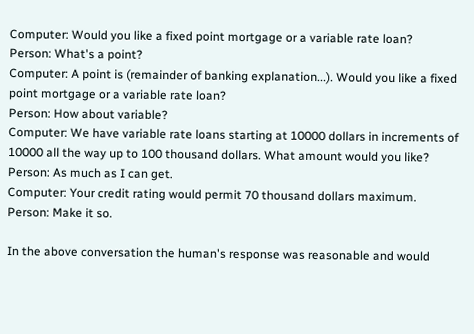Computer: Would you like a fixed point mortgage or a variable rate loan?
Person: What's a point?
Computer: A point is (remainder of banking explanation...). Would you like a fixed point mortgage or a variable rate loan?
Person: How about variable?
Computer: We have variable rate loans starting at 10000 dollars in increments of 10000 all the way up to 100 thousand dollars. What amount would you like?
Person: As much as I can get.
Computer: Your credit rating would permit 70 thousand dollars maximum.
Person: Make it so.

In the above conversation the human's response was reasonable and would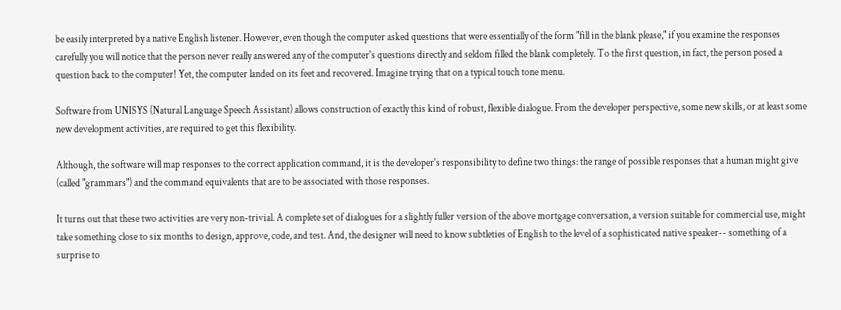be easily interpreted by a native English listener. However, even though the computer asked questions that were essentially of the form "fill in the blank please," if you examine the responses carefully you will notice that the person never really answered any of the computer's questions directly and seldom filled the blank completely. To the first question, in fact, the person posed a question back to the computer! Yet, the computer landed on its feet and recovered. Imagine trying that on a typical touch tone menu.

Software from UNISYS (Natural Language Speech Assistant) allows construction of exactly this kind of robust, flexible dialogue. From the developer perspective, some new skills, or at least some new development activities, are required to get this flexibility.

Although, the software will map responses to the correct application command, it is the developer's responsibility to define two things: the range of possible responses that a human might give (called "grammars") and the command equivalents that are to be associated with those responses.

It turns out that these two activities are very non-trivial. A complete set of dialogues for a slightly fuller version of the above mortgage conversation, a version suitable for commercial use, might take something close to six months to design, approve, code, and test. And, the designer will need to know subtleties of English to the level of a sophisticated native speaker-- something of a surprise to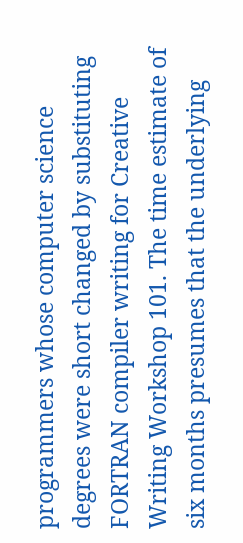programmers whose computer science degrees were short changed by substituting FORTRAN compiler writing for Creative Writing Workshop 101. The time estimate of six months presumes that the underlying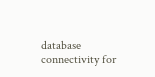database connectivity for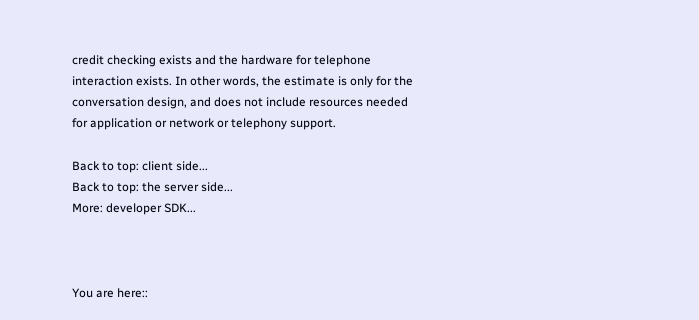credit checking exists and the hardware for telephone interaction exists. In other words, the estimate is only for the conversation design, and does not include resources needed for application or network or telephony support.

Back to top: client side...
Back to top: the server side...
More: developer SDK...



You are here::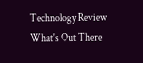Technology Review
What's Out There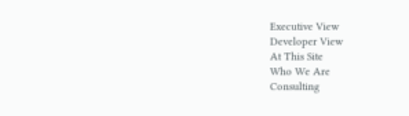Executive View
Developer View
At This Site
Who We Are
Consulting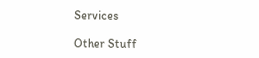Services

Other Stuff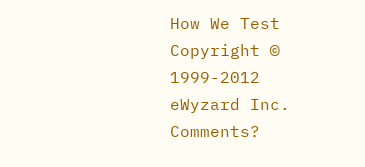How We Test
Copyright © 1999-2012 eWyzard Inc.
Comments?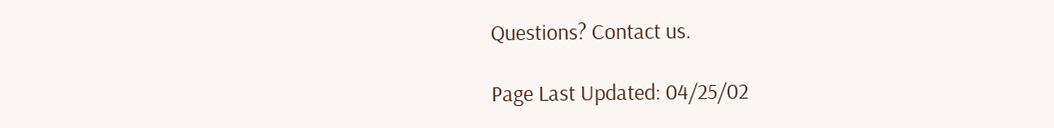Questions? Contact us.

Page Last Updated: 04/25/02